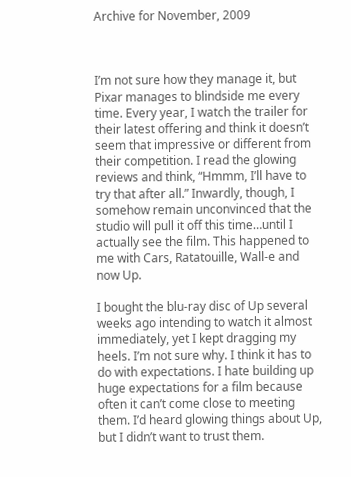Archive for November, 2009



I’m not sure how they manage it, but Pixar manages to blindside me every time. Every year, I watch the trailer for their latest offering and think it doesn’t seem that impressive or different from their competition. I read the glowing reviews and think, “Hmmm, I’ll have to try that after all.” Inwardly, though, I somehow remain unconvinced that the studio will pull it off this time…until I actually see the film. This happened to me with Cars, Ratatouille, Wall-e and now Up.

I bought the blu-ray disc of Up several weeks ago intending to watch it almost immediately, yet I kept dragging my heels. I’m not sure why. I think it has to do with expectations. I hate building up huge expectations for a film because often it can’t come close to meeting them. I’d heard glowing things about Up, but I didn’t want to trust them.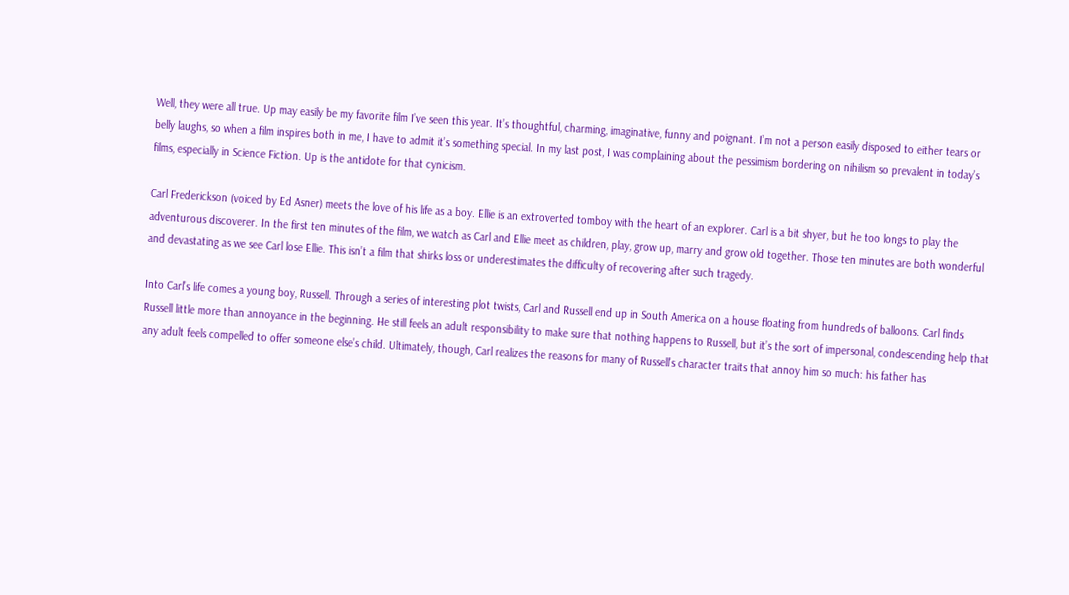Well, they were all true. Up may easily be my favorite film I’ve seen this year. It’s thoughtful, charming, imaginative, funny and poignant. I’m not a person easily disposed to either tears or belly laughs, so when a film inspires both in me, I have to admit it’s something special. In my last post, I was complaining about the pessimism bordering on nihilism so prevalent in today’s films, especially in Science Fiction. Up is the antidote for that cynicism.

Carl Frederickson (voiced by Ed Asner) meets the love of his life as a boy. Ellie is an extroverted tomboy with the heart of an explorer. Carl is a bit shyer, but he too longs to play the adventurous discoverer. In the first ten minutes of the film, we watch as Carl and Ellie meet as children, play, grow up, marry and grow old together. Those ten minutes are both wonderful and devastating as we see Carl lose Ellie. This isn’t a film that shirks loss or underestimates the difficulty of recovering after such tragedy.

Into Carl’s life comes a young boy, Russell. Through a series of interesting plot twists, Carl and Russell end up in South America on a house floating from hundreds of balloons. Carl finds Russell little more than annoyance in the beginning. He still feels an adult responsibility to make sure that nothing happens to Russell, but it’s the sort of impersonal, condescending help that any adult feels compelled to offer someone else’s child. Ultimately, though, Carl realizes the reasons for many of Russell’s character traits that annoy him so much: his father has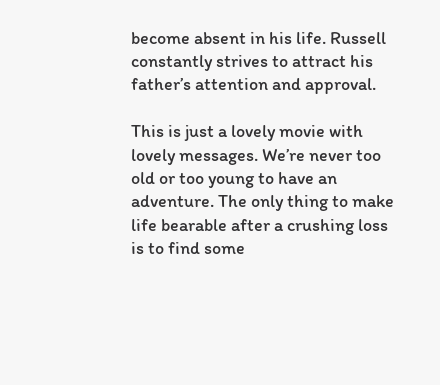become absent in his life. Russell constantly strives to attract his father’s attention and approval.

This is just a lovely movie with lovely messages. We’re never too old or too young to have an adventure. The only thing to make life bearable after a crushing loss is to find some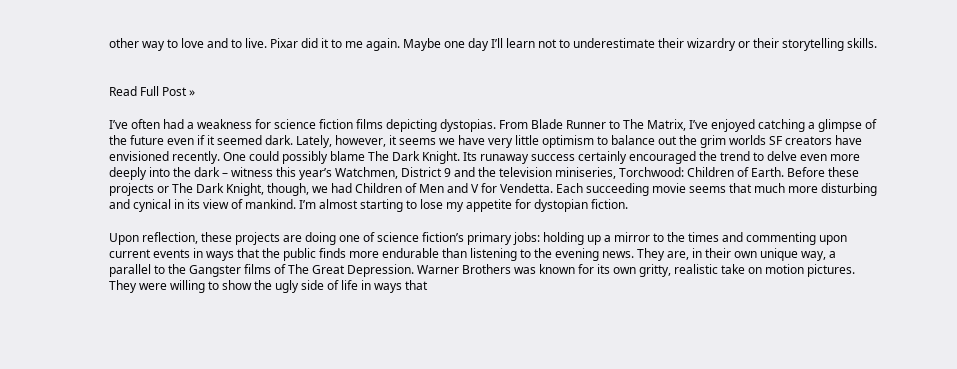other way to love and to live. Pixar did it to me again. Maybe one day I’ll learn not to underestimate their wizardry or their storytelling skills.


Read Full Post »

I’ve often had a weakness for science fiction films depicting dystopias. From Blade Runner to The Matrix, I’ve enjoyed catching a glimpse of the future even if it seemed dark. Lately, however, it seems we have very little optimism to balance out the grim worlds SF creators have envisioned recently. One could possibly blame The Dark Knight. Its runaway success certainly encouraged the trend to delve even more deeply into the dark – witness this year’s Watchmen, District 9 and the television miniseries, Torchwood: Children of Earth. Before these projects or The Dark Knight, though, we had Children of Men and V for Vendetta. Each succeeding movie seems that much more disturbing and cynical in its view of mankind. I’m almost starting to lose my appetite for dystopian fiction.

Upon reflection, these projects are doing one of science fiction’s primary jobs: holding up a mirror to the times and commenting upon current events in ways that the public finds more endurable than listening to the evening news. They are, in their own unique way, a parallel to the Gangster films of The Great Depression. Warner Brothers was known for its own gritty, realistic take on motion pictures. They were willing to show the ugly side of life in ways that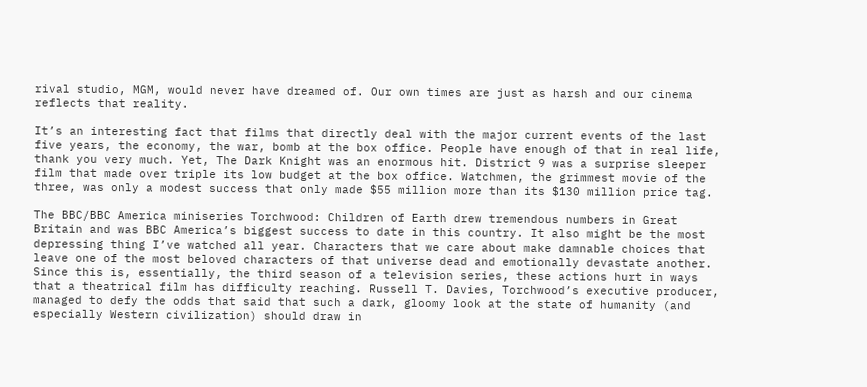rival studio, MGM, would never have dreamed of. Our own times are just as harsh and our cinema reflects that reality.

It’s an interesting fact that films that directly deal with the major current events of the last five years, the economy, the war, bomb at the box office. People have enough of that in real life, thank you very much. Yet, The Dark Knight was an enormous hit. District 9 was a surprise sleeper film that made over triple its low budget at the box office. Watchmen, the grimmest movie of the three, was only a modest success that only made $55 million more than its $130 million price tag.

The BBC/BBC America miniseries Torchwood: Children of Earth drew tremendous numbers in Great Britain and was BBC America’s biggest success to date in this country. It also might be the most depressing thing I’ve watched all year. Characters that we care about make damnable choices that leave one of the most beloved characters of that universe dead and emotionally devastate another. Since this is, essentially, the third season of a television series, these actions hurt in ways that a theatrical film has difficulty reaching. Russell T. Davies, Torchwood’s executive producer, managed to defy the odds that said that such a dark, gloomy look at the state of humanity (and especially Western civilization) should draw in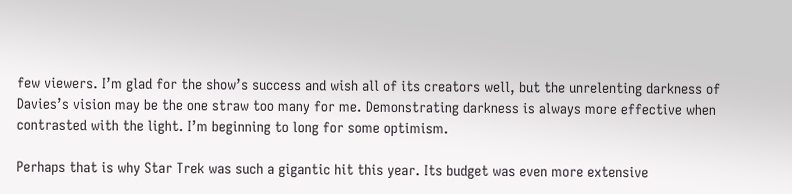few viewers. I’m glad for the show’s success and wish all of its creators well, but the unrelenting darkness of Davies’s vision may be the one straw too many for me. Demonstrating darkness is always more effective when contrasted with the light. I’m beginning to long for some optimism.

Perhaps that is why Star Trek was such a gigantic hit this year. Its budget was even more extensive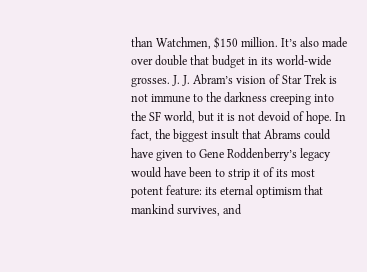than Watchmen, $150 million. It’s also made over double that budget in its world-wide grosses. J. J. Abram’s vision of Star Trek is not immune to the darkness creeping into the SF world, but it is not devoid of hope. In fact, the biggest insult that Abrams could have given to Gene Roddenberry’s legacy would have been to strip it of its most potent feature: its eternal optimism that mankind survives, and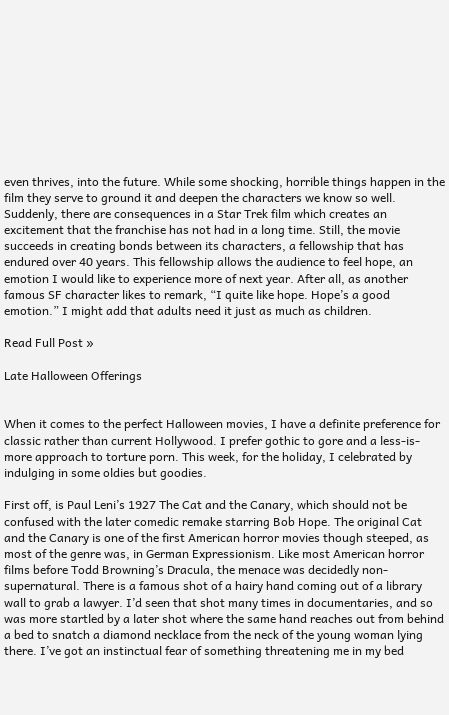even thrives, into the future. While some shocking, horrible things happen in the film they serve to ground it and deepen the characters we know so well. Suddenly, there are consequences in a Star Trek film which creates an excitement that the franchise has not had in a long time. Still, the movie succeeds in creating bonds between its characters, a fellowship that has endured over 40 years. This fellowship allows the audience to feel hope, an emotion I would like to experience more of next year. After all, as another famous SF character likes to remark, “I quite like hope. Hope’s a good emotion.” I might add that adults need it just as much as children.

Read Full Post »

Late Halloween Offerings


When it comes to the perfect Halloween movies, I have a definite preference for classic rather than current Hollywood. I prefer gothic to gore and a less-is-more approach to torture porn. This week, for the holiday, I celebrated by indulging in some oldies but goodies.

First off, is Paul Leni’s 1927 The Cat and the Canary, which should not be confused with the later comedic remake starring Bob Hope. The original Cat and the Canary is one of the first American horror movies though steeped, as most of the genre was, in German Expressionism. Like most American horror films before Todd Browning’s Dracula, the menace was decidedly non-supernatural. There is a famous shot of a hairy hand coming out of a library wall to grab a lawyer. I’d seen that shot many times in documentaries, and so was more startled by a later shot where the same hand reaches out from behind a bed to snatch a diamond necklace from the neck of the young woman lying there. I’ve got an instinctual fear of something threatening me in my bed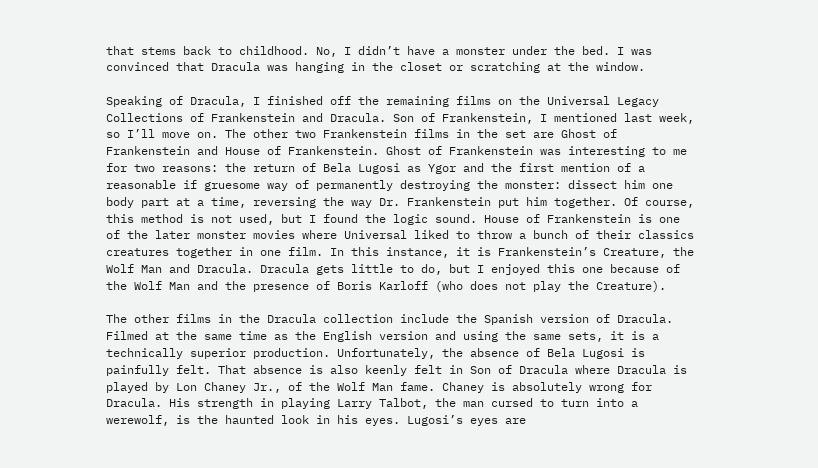that stems back to childhood. No, I didn’t have a monster under the bed. I was convinced that Dracula was hanging in the closet or scratching at the window.

Speaking of Dracula, I finished off the remaining films on the Universal Legacy Collections of Frankenstein and Dracula. Son of Frankenstein, I mentioned last week, so I’ll move on. The other two Frankenstein films in the set are Ghost of Frankenstein and House of Frankenstein. Ghost of Frankenstein was interesting to me for two reasons: the return of Bela Lugosi as Ygor and the first mention of a reasonable if gruesome way of permanently destroying the monster: dissect him one body part at a time, reversing the way Dr. Frankenstein put him together. Of course, this method is not used, but I found the logic sound. House of Frankenstein is one of the later monster movies where Universal liked to throw a bunch of their classics creatures together in one film. In this instance, it is Frankenstein’s Creature, the Wolf Man and Dracula. Dracula gets little to do, but I enjoyed this one because of the Wolf Man and the presence of Boris Karloff (who does not play the Creature).

The other films in the Dracula collection include the Spanish version of Dracula. Filmed at the same time as the English version and using the same sets, it is a technically superior production. Unfortunately, the absence of Bela Lugosi is painfully felt. That absence is also keenly felt in Son of Dracula where Dracula is played by Lon Chaney Jr., of the Wolf Man fame. Chaney is absolutely wrong for Dracula. His strength in playing Larry Talbot, the man cursed to turn into a werewolf, is the haunted look in his eyes. Lugosi’s eyes are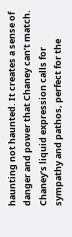haunting not haunted. It creates a sense of danger and power that Chaney can’t match. Chaney’s liquid expression calls for sympathy and pathos, perfect for the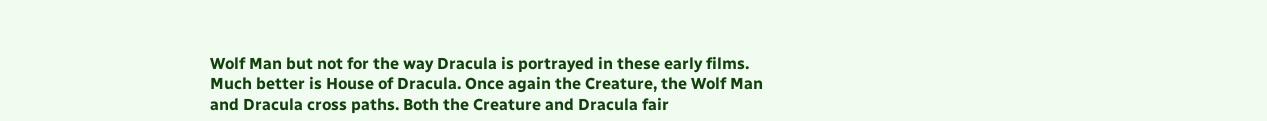Wolf Man but not for the way Dracula is portrayed in these early films. Much better is House of Dracula. Once again the Creature, the Wolf Man and Dracula cross paths. Both the Creature and Dracula fair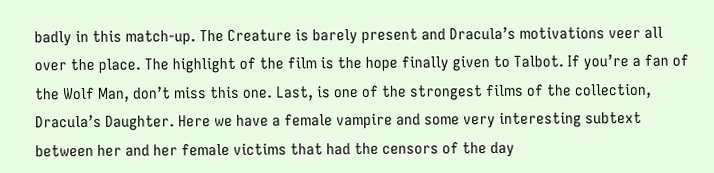badly in this match-up. The Creature is barely present and Dracula’s motivations veer all over the place. The highlight of the film is the hope finally given to Talbot. If you’re a fan of the Wolf Man, don’t miss this one. Last, is one of the strongest films of the collection, Dracula’s Daughter. Here we have a female vampire and some very interesting subtext between her and her female victims that had the censors of the day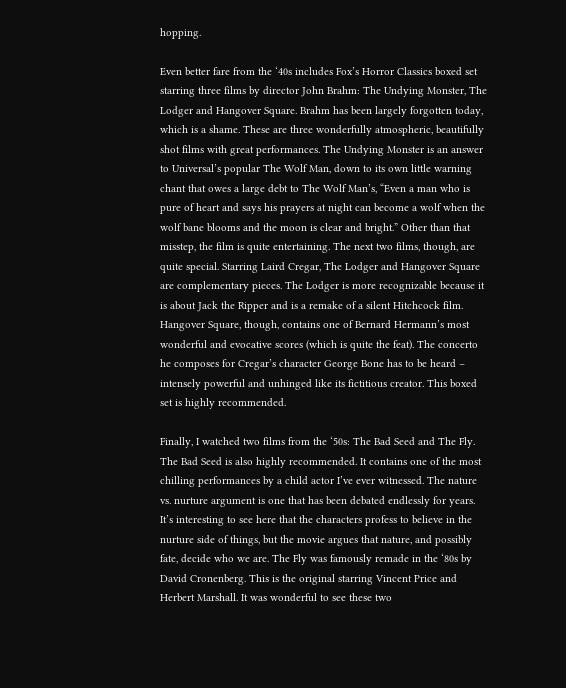hopping.

Even better fare from the ‘40s includes Fox’s Horror Classics boxed set starring three films by director John Brahm: The Undying Monster, The Lodger and Hangover Square. Brahm has been largely forgotten today, which is a shame. These are three wonderfully atmospheric, beautifully shot films with great performances. The Undying Monster is an answer to Universal’s popular The Wolf Man, down to its own little warning chant that owes a large debt to The Wolf Man’s, “Even a man who is pure of heart and says his prayers at night can become a wolf when the wolf bane blooms and the moon is clear and bright.” Other than that misstep, the film is quite entertaining. The next two films, though, are quite special. Starring Laird Cregar, The Lodger and Hangover Square are complementary pieces. The Lodger is more recognizable because it is about Jack the Ripper and is a remake of a silent Hitchcock film. Hangover Square, though, contains one of Bernard Hermann’s most wonderful and evocative scores (which is quite the feat). The concerto he composes for Cregar’s character George Bone has to be heard – intensely powerful and unhinged like its fictitious creator. This boxed set is highly recommended.

Finally, I watched two films from the ‘50s: The Bad Seed and The Fly. The Bad Seed is also highly recommended. It contains one of the most chilling performances by a child actor I’ve ever witnessed. The nature vs. nurture argument is one that has been debated endlessly for years. It’s interesting to see here that the characters profess to believe in the nurture side of things, but the movie argues that nature, and possibly fate, decide who we are. The Fly was famously remade in the ‘80s by David Cronenberg. This is the original starring Vincent Price and Herbert Marshall. It was wonderful to see these two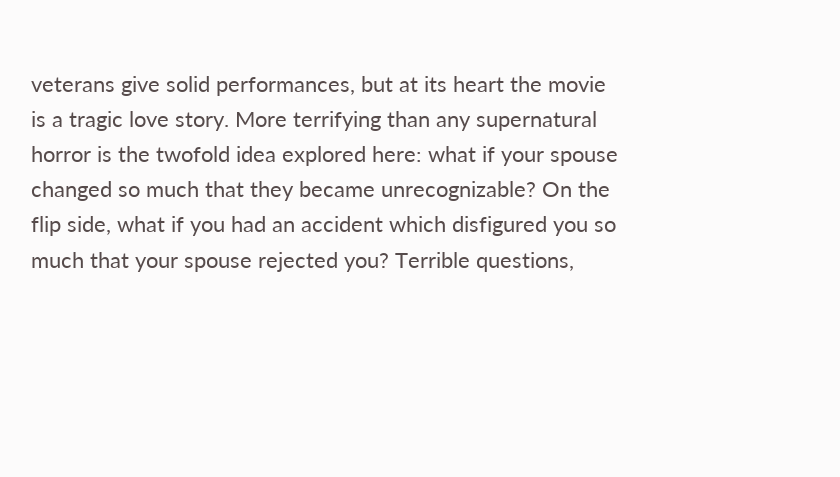veterans give solid performances, but at its heart the movie is a tragic love story. More terrifying than any supernatural horror is the twofold idea explored here: what if your spouse changed so much that they became unrecognizable? On the flip side, what if you had an accident which disfigured you so much that your spouse rejected you? Terrible questions,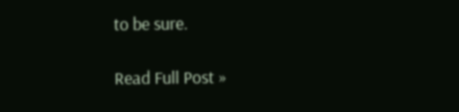to be sure.

Read Full Post »